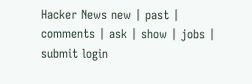Hacker News new | past | comments | ask | show | jobs | submit login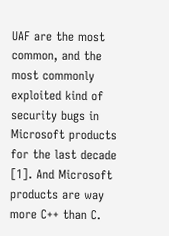UAF are the most common, and the most commonly exploited kind of security bugs in Microsoft products for the last decade [1]. And Microsoft products are way more C++ than C.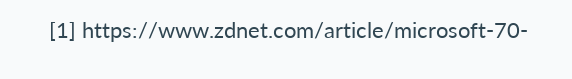[1] https://www.zdnet.com/article/microsoft-70-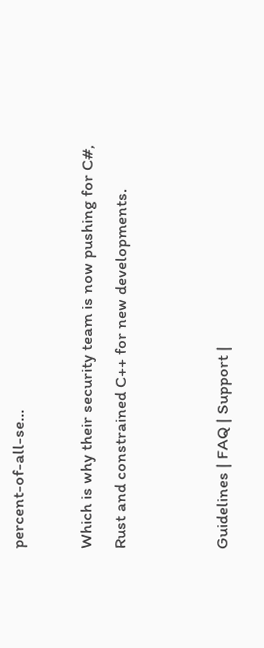percent-of-all-se...

Which is why their security team is now pushing for C#, Rust and constrained C++ for new developments.


Guidelines | FAQ | Support |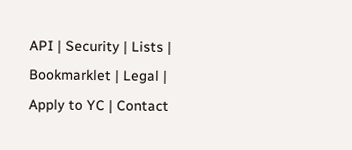API | Security | Lists | Bookmarklet | Legal | Apply to YC | Contact